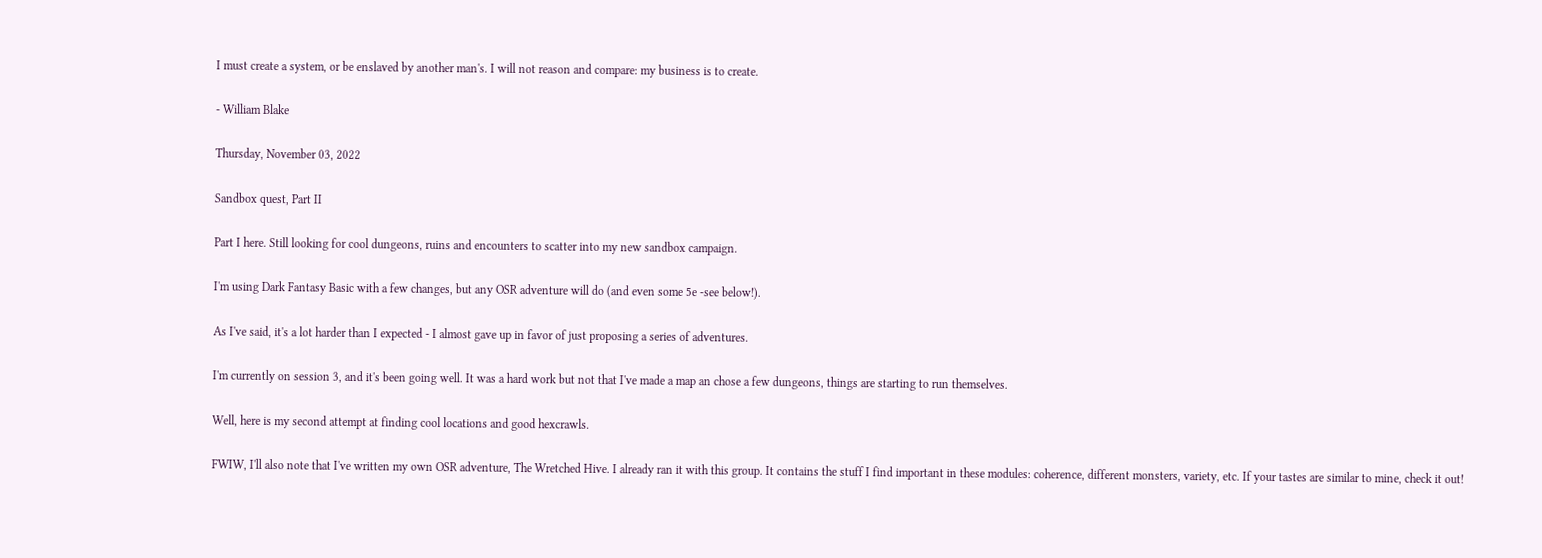I must create a system, or be enslaved by another man's. I will not reason and compare: my business is to create.

- William Blake

Thursday, November 03, 2022

Sandbox quest, Part II

Part I here. Still looking for cool dungeons, ruins and encounters to scatter into my new sandbox campaign.

I'm using Dark Fantasy Basic with a few changes, but any OSR adventure will do (and even some 5e -see below!).

As I've said, it's a lot harder than I expected - I almost gave up in favor of just proposing a series of adventures.

I'm currently on session 3, and it's been going well. It was a hard work but not that I've made a map an chose a few dungeons, things are starting to run themselves.

Well, here is my second attempt at finding cool locations and good hexcrawls.

FWIW, I'll also note that I've written my own OSR adventure, The Wretched Hive. I already ran it with this group. It contains the stuff I find important in these modules: coherence, different monsters, variety, etc. If your tastes are similar to mine, check it out!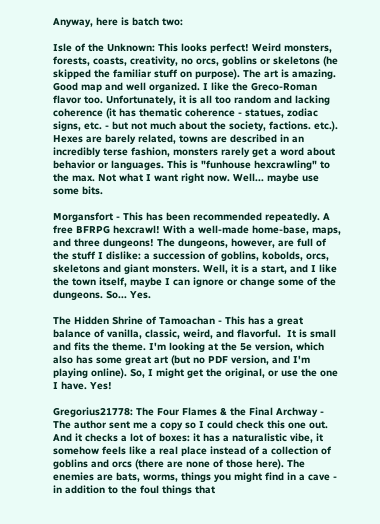Anyway, here is batch two:

Isle of the Unknown: This looks perfect! Weird monsters, forests, coasts, creativity, no orcs, goblins or skeletons (he skipped the familiar stuff on purpose). The art is amazing. Good map and well organized. I like the Greco-Roman flavor too. Unfortunately, it is all too random and lacking coherence (it has thematic coherence - statues, zodiac signs, etc. - but not much about the society, factions. etc.). Hexes are barely related, towns are described in an incredibly terse fashion, monsters rarely get a word about behavior or languages. This is "funhouse hexcrawling" to the max. Not what I want right now. Well... maybe use some bits.

Morgansfort - This has been recommended repeatedly. A free BFRPG hexcrawl! With a well-made home-base, maps, and three dungeons! The dungeons, however, are full of the stuff I dislike: a succession of goblins, kobolds, orcs, skeletons and giant monsters. Well, it is a start, and I like the town itself, maybe I can ignore or change some of the dungeons. So... Yes.

The Hidden Shrine of Tamoachan - This has a great balance of vanilla, classic, weird, and flavorful.  It is small and fits the theme. I'm looking at the 5e version, which also has some great art (but no PDF version, and I'm playing online). So, I might get the original, or use the one I have. Yes!

Gregorius21778: The Four Flames & the Final Archway - The author sent me a copy so I could check this one out. And it checks a lot of boxes: it has a naturalistic vibe, it somehow feels like a real place instead of a collection of goblins and orcs (there are none of those here). The enemies are bats, worms, things you might find in a cave - in addition to the foul things that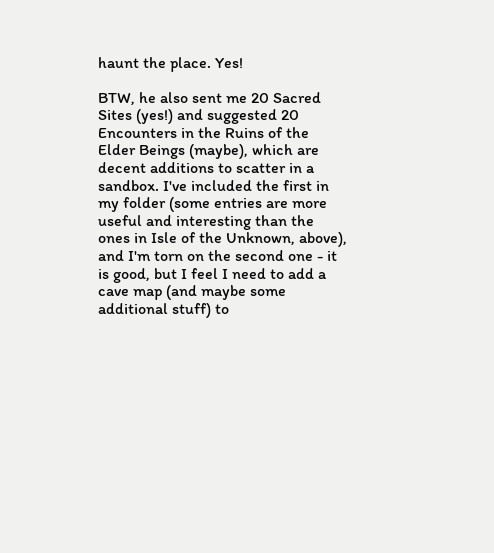haunt the place. Yes!

BTW, he also sent me 20 Sacred Sites (yes!) and suggested 20 Encounters in the Ruins of the Elder Beings (maybe), which are decent additions to scatter in a sandbox. I've included the first in my folder (some entries are more useful and interesting than the ones in Isle of the Unknown, above), and I'm torn on the second one - it is good, but I feel I need to add a cave map (and maybe some additional stuff) to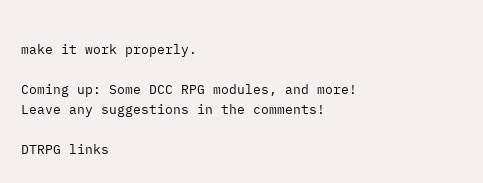make it work properly.

Coming up: Some DCC RPG modules, and more! Leave any suggestions in the comments!

DTRPG links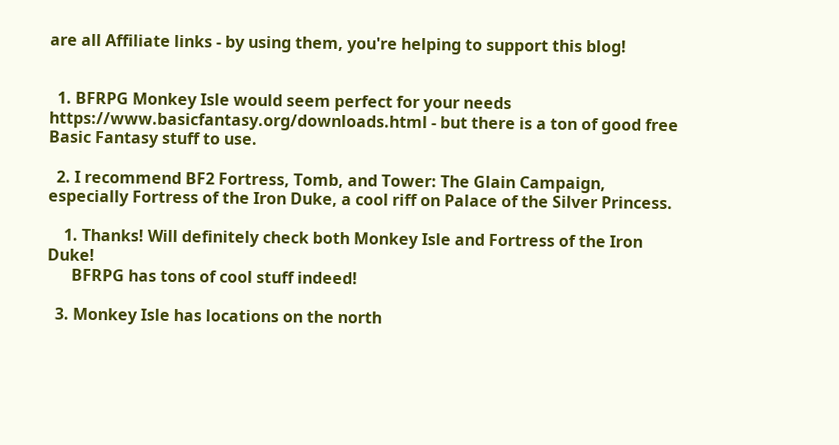are all Affiliate links - by using them, you're helping to support this blog!


  1. BFRPG Monkey Isle would seem perfect for your needs https://www.basicfantasy.org/downloads.html - but there is a ton of good free Basic Fantasy stuff to use.

  2. I recommend BF2 Fortress, Tomb, and Tower: The Glain Campaign, especially Fortress of the Iron Duke, a cool riff on Palace of the Silver Princess.

    1. Thanks! Will definitely check both Monkey Isle and Fortress of the Iron Duke!
      BFRPG has tons of cool stuff indeed!

  3. Monkey Isle has locations on the north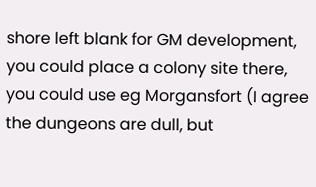shore left blank for GM development, you could place a colony site there, you could use eg Morgansfort (I agree the dungeons are dull, but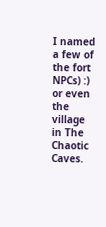I named a few of the fort NPCs) :) or even the village in The Chaotic Caves.